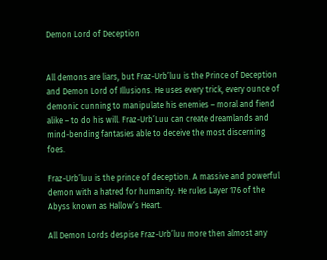Demon Lord of Deception


All demons are liars, but Fraz-Urb’luu is the Prince of Deception and Demon Lord of Illusions. He uses every trick, every ounce of demonic cunning to manipulate his enemies – moral and fiend alike – to do his will. Fraz-Urb’Luu can create dreamlands and mind-bending fantasies able to deceive the most discerning foes.

Fraz-Urb’luu is the prince of deception. A massive and powerful demon with a hatred for humanity. He rules Layer 176 of the Abyss known as Hallow’s Heart.

All Demon Lords despise Fraz-Urb’luu more then almost any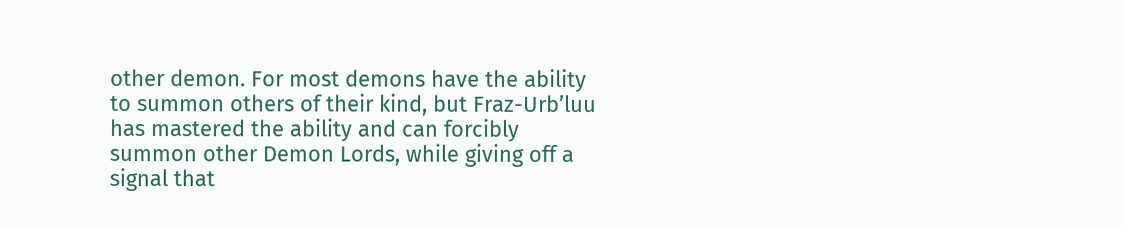other demon. For most demons have the ability to summon others of their kind, but Fraz-Urb’luu has mastered the ability and can forcibly summon other Demon Lords, while giving off a signal that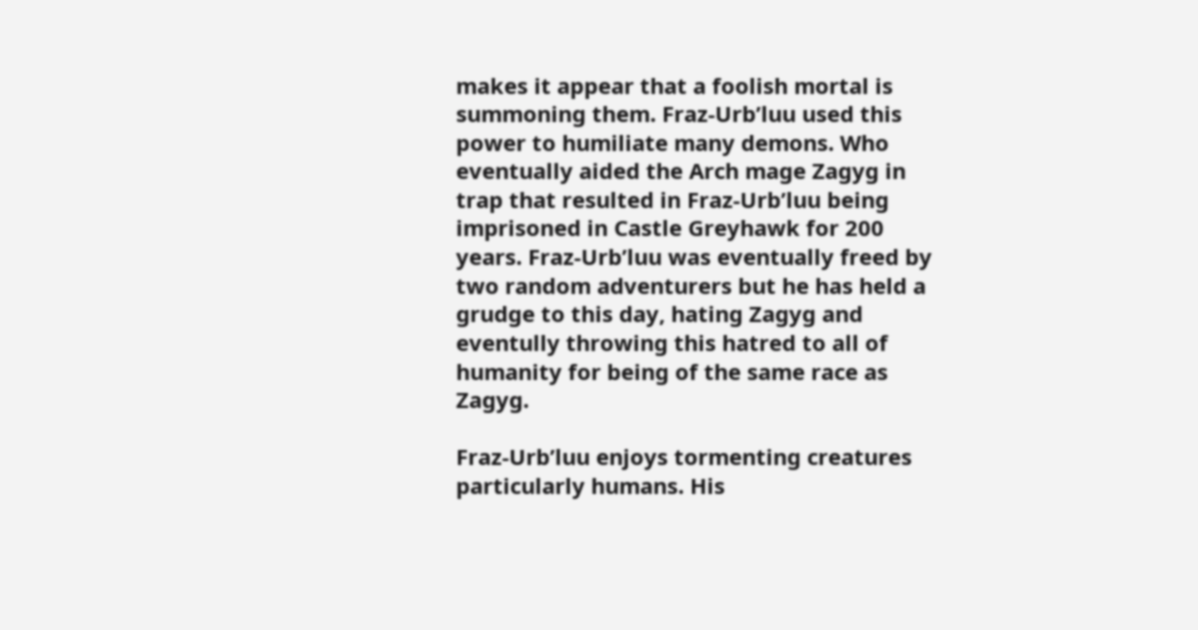makes it appear that a foolish mortal is summoning them. Fraz-Urb’luu used this power to humiliate many demons. Who eventually aided the Arch mage Zagyg in trap that resulted in Fraz-Urb’luu being imprisoned in Castle Greyhawk for 200 years. Fraz-Urb’luu was eventually freed by two random adventurers but he has held a grudge to this day, hating Zagyg and eventully throwing this hatred to all of humanity for being of the same race as Zagyg.

Fraz-Urb’luu enjoys tormenting creatures particularly humans. His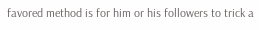favored method is for him or his followers to trick a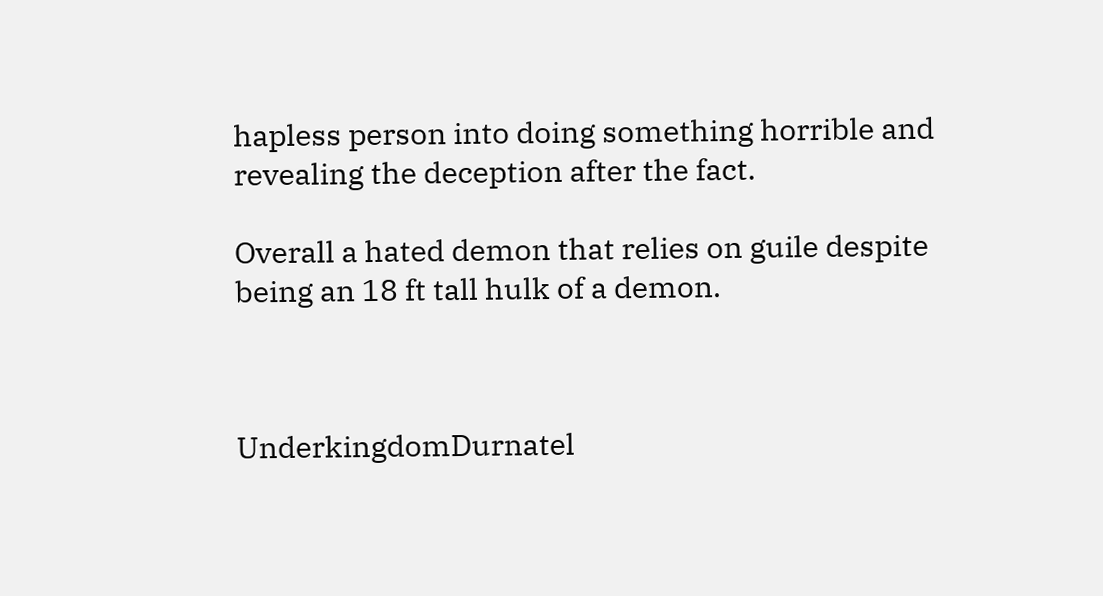hapless person into doing something horrible and revealing the deception after the fact.

Overall a hated demon that relies on guile despite being an 18 ft tall hulk of a demon.



UnderkingdomDurnatel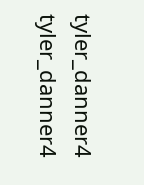tyler_danner4 tyler_danner4